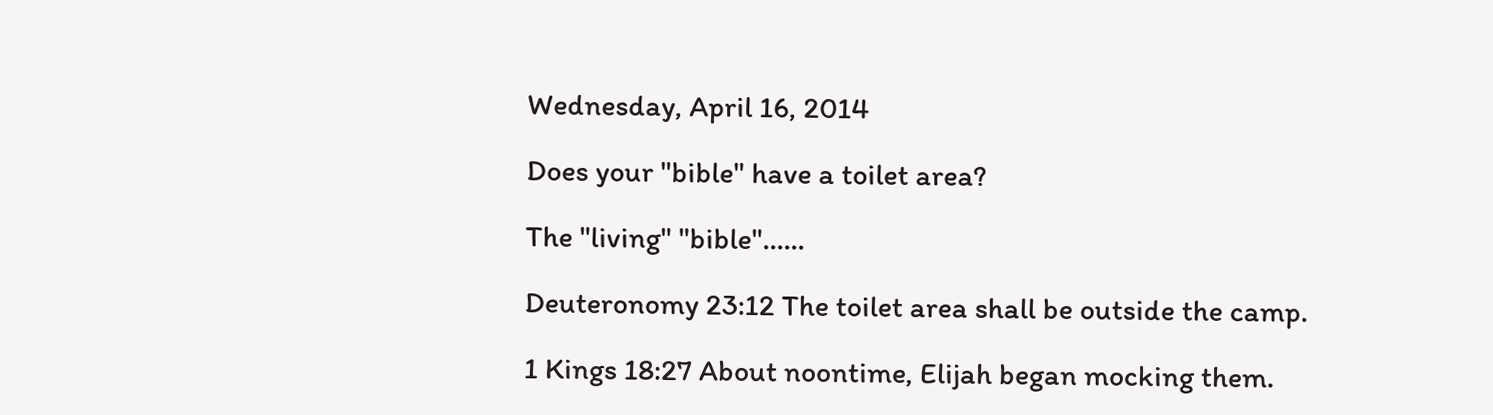Wednesday, April 16, 2014

Does your "bible" have a toilet area?

The "living" "bible"......

Deuteronomy 23:12 The toilet area shall be outside the camp.

1 Kings 18:27 About noontime, Elijah began mocking them.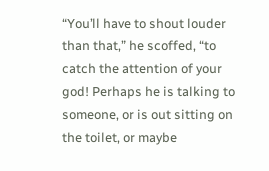“You’ll have to shout louder than that,” he scoffed, “to catch the attention of your god! Perhaps he is talking to someone, or is out sitting on the toilet, or maybe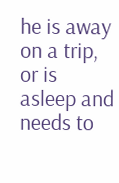he is away on a trip, or is asleep and needs to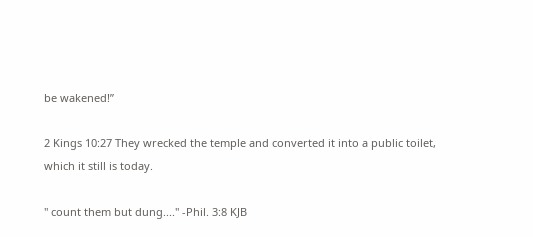be wakened!”

2 Kings 10:27 They wrecked the temple and converted it into a public toilet, which it still is today.

" count them but dung...." -Phil. 3:8 KJB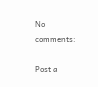No comments:

Post a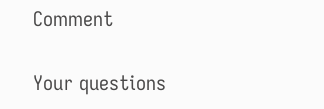Comment

Your questions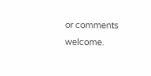or comments welcome.